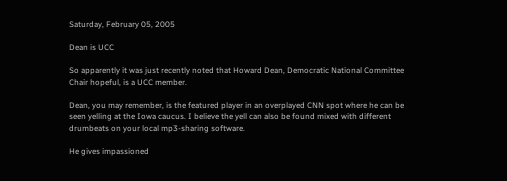Saturday, February 05, 2005

Dean is UCC

So apparently it was just recently noted that Howard Dean, Democratic National Committee Chair hopeful, is a UCC member.

Dean, you may remember, is the featured player in an overplayed CNN spot where he can be seen yelling at the Iowa caucus. I believe the yell can also be found mixed with different drumbeats on your local mp3-sharing software.

He gives impassioned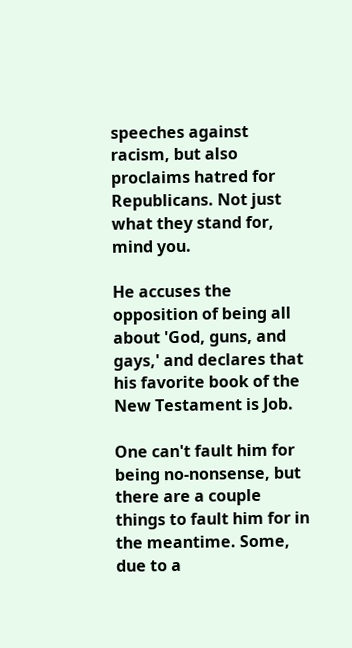speeches against racism, but also proclaims hatred for Republicans. Not just what they stand for, mind you.

He accuses the opposition of being all about 'God, guns, and gays,' and declares that his favorite book of the New Testament is Job.

One can't fault him for being no-nonsense, but there are a couple things to fault him for in the meantime. Some, due to a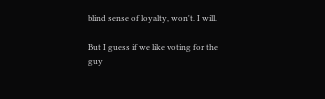blind sense of loyalty, won't. I will.

But I guess if we like voting for the guy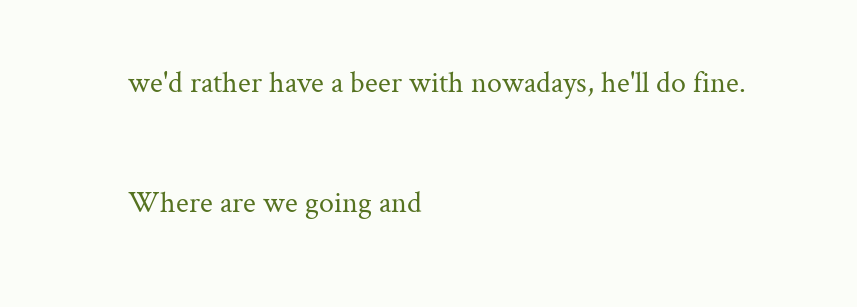we'd rather have a beer with nowadays, he'll do fine.

Where are we going and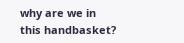why are we in this handbasket?